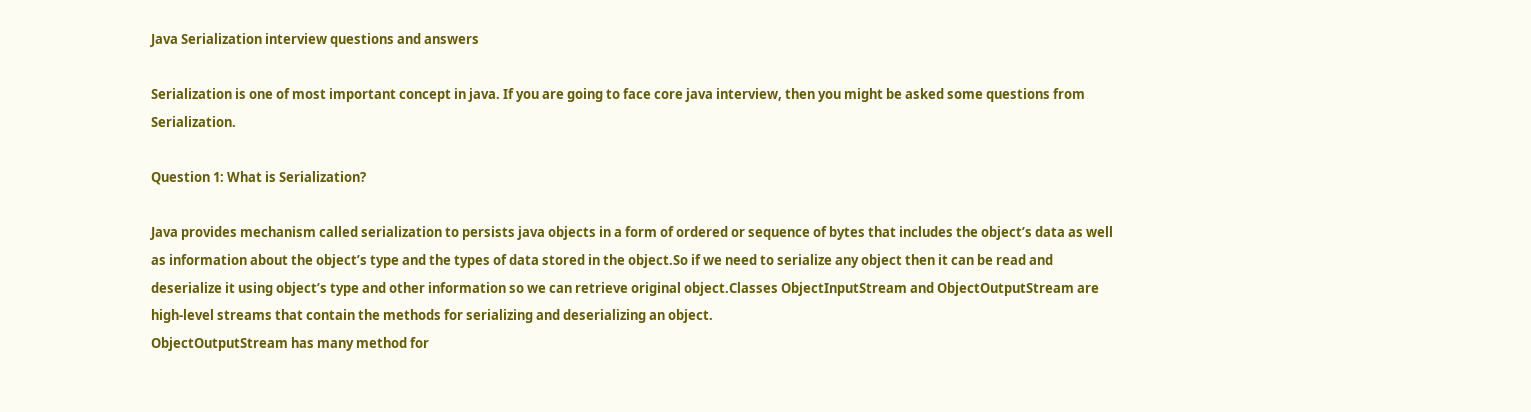Java Serialization interview questions and answers

Serialization is one of most important concept in java. If you are going to face core java interview, then you might be asked some questions from Serialization.

Question 1: What is Serialization?

Java provides mechanism called serialization to persists java objects in a form of ordered or sequence of bytes that includes the object’s data as well as information about the object’s type and the types of data stored in the object.So if we need to serialize any object then it can be read and deserialize it using object’s type and other information so we can retrieve original object.Classes ObjectInputStream and ObjectOutputStream are high-level streams that contain the methods for serializing and deserializing an object.
ObjectOutputStream has many method for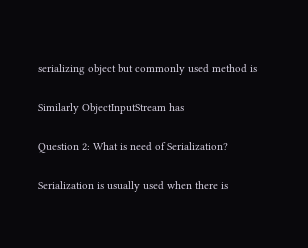serializing object but commonly used method is

Similarly ObjectInputStream has

Question 2: What is need of Serialization?

Serialization is usually used when there is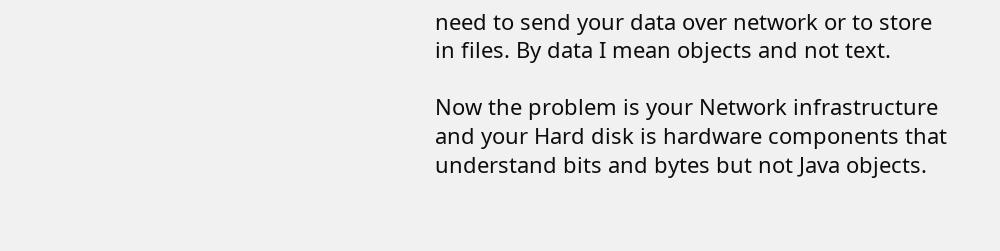need to send your data over network or to store in files. By data I mean objects and not text.

Now the problem is your Network infrastructure and your Hard disk is hardware components that understand bits and bytes but not Java objects.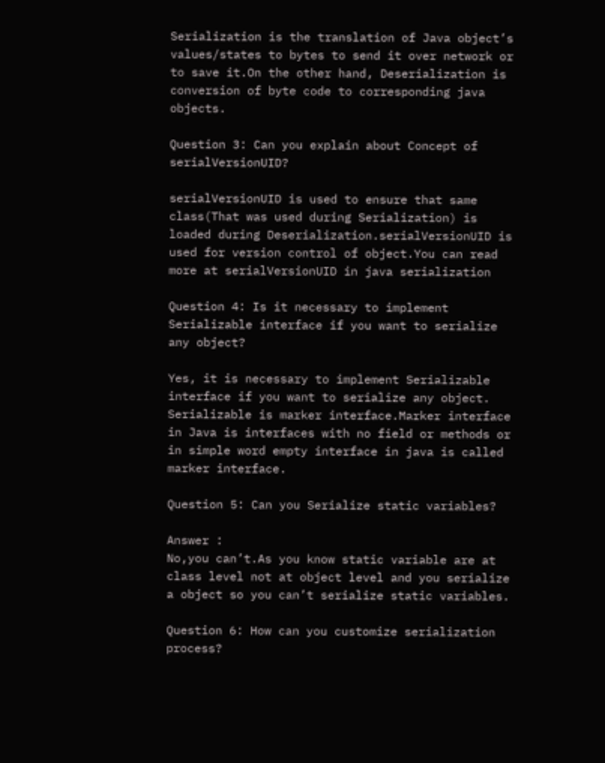Serialization is the translation of Java object’s values/states to bytes to send it over network or to save it.On the other hand, Deserialization is conversion of byte code to corresponding java objects.

Question 3: Can you explain about Concept of serialVersionUID?

serialVersionUID is used to ensure that same class(That was used during Serialization) is loaded during Deserialization.serialVersionUID is used for version control of object.You can read more at serialVersionUID in java serialization

Question 4: Is it necessary to implement Serializable interface if you want to serialize any object?

Yes, it is necessary to implement Serializable interface if you want to serialize any object. Serializable is marker interface.Marker interface in Java is interfaces with no field or methods or in simple word empty interface in java is called marker interface.

Question 5: Can you Serialize static variables?

Answer :
No,you can’t.As you know static variable are at class level not at object level and you serialize a object so you can’t serialize static variables.

Question 6: How can you customize serialization process?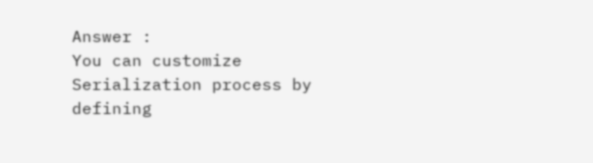Answer :
You can customize Serialization process by defining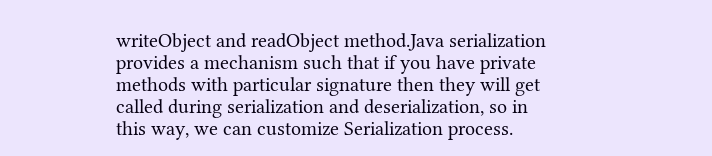writeObject and readObject method.Java serialization provides a mechanism such that if you have private methods with particular signature then they will get called during serialization and deserialization, so in this way, we can customize Serialization process.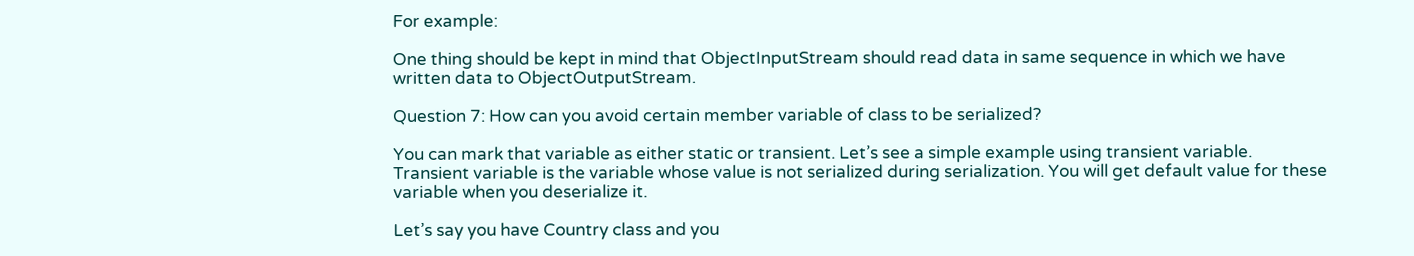For example:

One thing should be kept in mind that ObjectInputStream should read data in same sequence in which we have written data to ObjectOutputStream.

Question 7: How can you avoid certain member variable of class to be serialized?

You can mark that variable as either static or transient. Let’s see a simple example using transient variable.
Transient variable is the variable whose value is not serialized during serialization. You will get default value for these variable when you deserialize it.

Let’s say you have Country class and you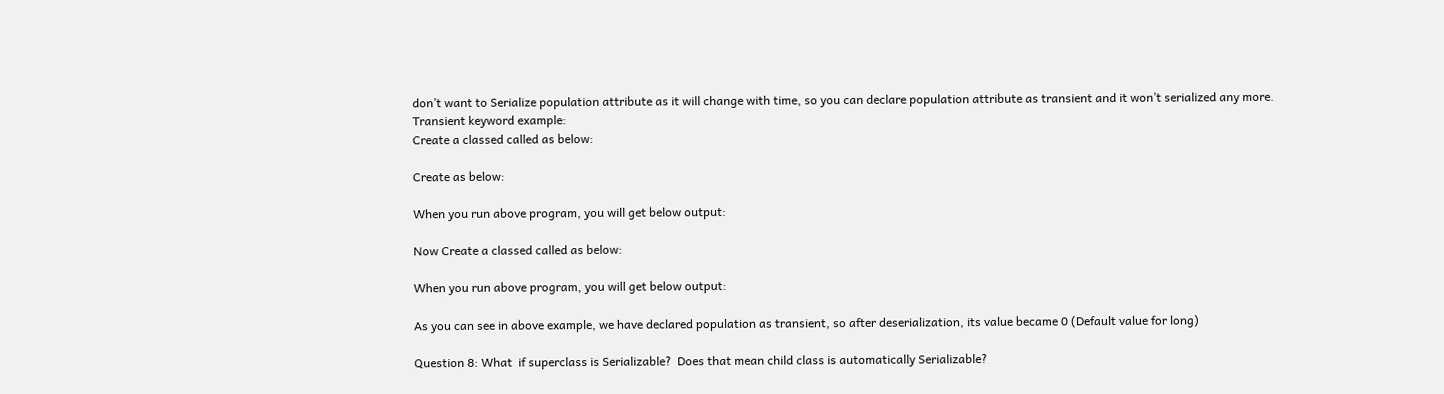don’t want to Serialize population attribute as it will change with time, so you can declare population attribute as transient and it won’t serialized any more.
Transient keyword example:
Create a classed called as below:

Create as below:

When you run above program, you will get below output:

Now Create a classed called as below:

When you run above program, you will get below output:

As you can see in above example, we have declared population as transient, so after deserialization, its value became 0 (Default value for long)

Question 8: What  if superclass is Serializable?  Does that mean child class is automatically Serializable?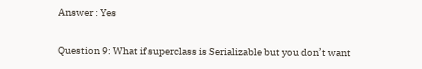Answer : Yes

Question 9: What if superclass is Serializable but you don’t want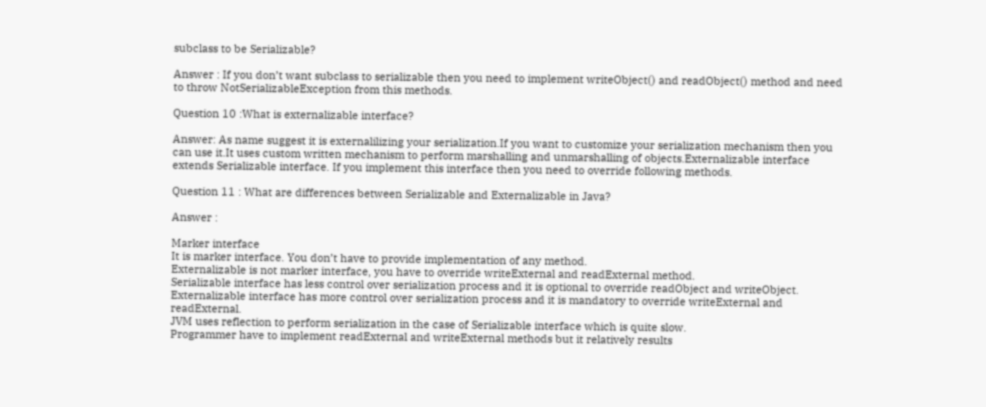subclass to be Serializable?

Answer : If you don’t want subclass to serializable then you need to implement writeObject() and readObject() method and need to throw NotSerializableException from this methods.

Question 10 :What is externalizable interface?

Answer: As name suggest it is externalilizing your serialization.If you want to customize your serialization mechanism then you can use it.It uses custom written mechanism to perform marshalling and unmarshalling of objects.Externalizable interface extends Serializable interface. If you implement this interface then you need to override following methods.

Question 11 : What are differences between Serializable and Externalizable in Java?

Answer :

Marker interface
It is marker interface. You don’t have to provide implementation of any method.
Externalizable is not marker interface, you have to override writeExternal and readExternal method.
Serializable interface has less control over serialization process and it is optional to override readObject and writeObject.
Externalizable interface has more control over serialization process and it is mandatory to override writeExternal and readExternal.
JVM uses reflection to perform serialization in the case of Serializable interface which is quite slow.
Programmer have to implement readExternal and writeExternal methods but it relatively results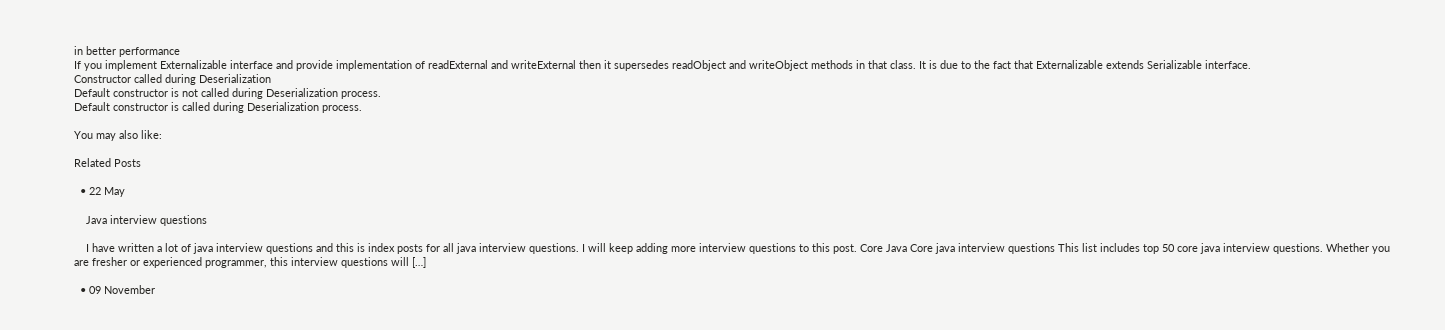in better performance
If you implement Externalizable interface and provide implementation of readExternal and writeExternal then it supersedes readObject and writeObject methods in that class. It is due to the fact that Externalizable extends Serializable interface.
Constructor called during Deserialization
Default constructor is not called during Deserialization process.
Default constructor is called during Deserialization process.

You may also like:

Related Posts

  • 22 May

    Java interview questions

    I have written a lot of java interview questions and this is index posts for all java interview questions. I will keep adding more interview questions to this post. Core Java Core java interview questions This list includes top 50 core java interview questions. Whether you are fresher or experienced programmer, this interview questions will […]

  • 09 November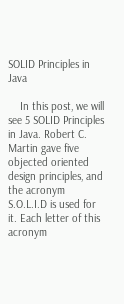SOLID Principles in Java

    In this post, we will see 5 SOLID Principles in Java. Robert C. Martin gave five objected oriented design principles, and the acronym S.O.L.I.D is used for it. Each letter of this acronym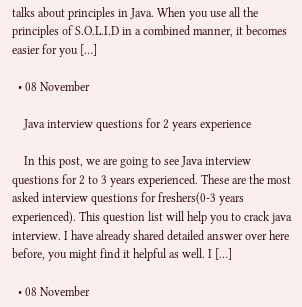talks about principles in Java. When you use all the principles of S.O.L.I.D in a combined manner, it becomes easier for you […]

  • 08 November

    Java interview questions for 2 years experience

    In this post, we are going to see Java interview questions for 2 to 3 years experienced. These are the most asked interview questions for freshers(0-3 years experienced). This question list will help you to crack java interview. I have already shared detailed answer over here before, you might find it helpful as well. I […]

  • 08 November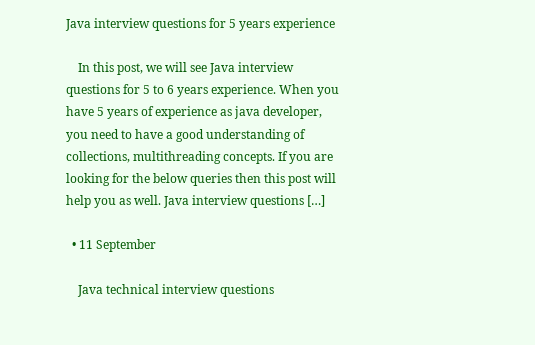Java interview questions for 5 years experience

    In this post, we will see Java interview questions for 5 to 6 years experience. When you have 5 years of experience as java developer, you need to have a good understanding of collections, multithreading concepts. If you are looking for the below queries then this post will help you as well. Java interview questions […]

  • 11 September

    Java technical interview questions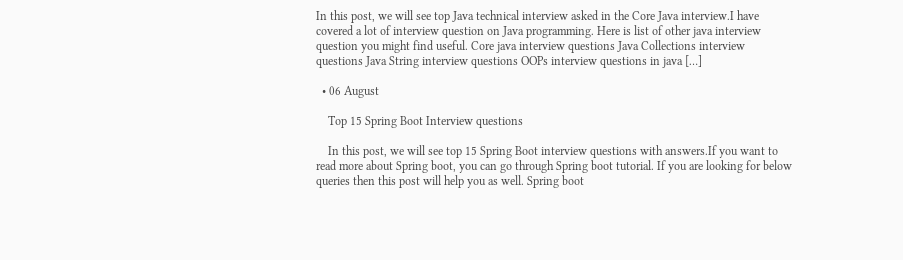In this post, we will see top Java technical interview asked in the Core Java interview.I have covered a lot of interview question on Java programming. Here is list of other java interview question you might find useful. Core java interview questions Java Collections interview questions Java String interview questions OOPs interview questions in java […]

  • 06 August

    Top 15 Spring Boot Interview questions

    In this post, we will see top 15 Spring Boot interview questions with answers.If you want to read more about Spring boot, you can go through Spring boot tutorial. If you are looking for below queries then this post will help you as well. Spring boot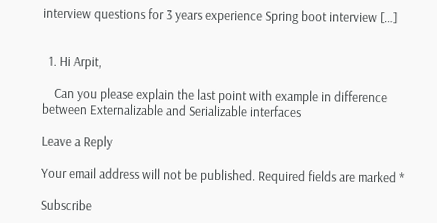interview questions for 3 years experience Spring boot interview […]


  1. Hi Arpit,

    Can you please explain the last point with example in difference between Externalizable and Serializable interfaces

Leave a Reply

Your email address will not be published. Required fields are marked *

Subscribe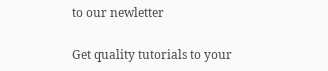to our newletter

Get quality tutorials to your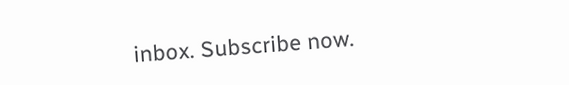inbox. Subscribe now.